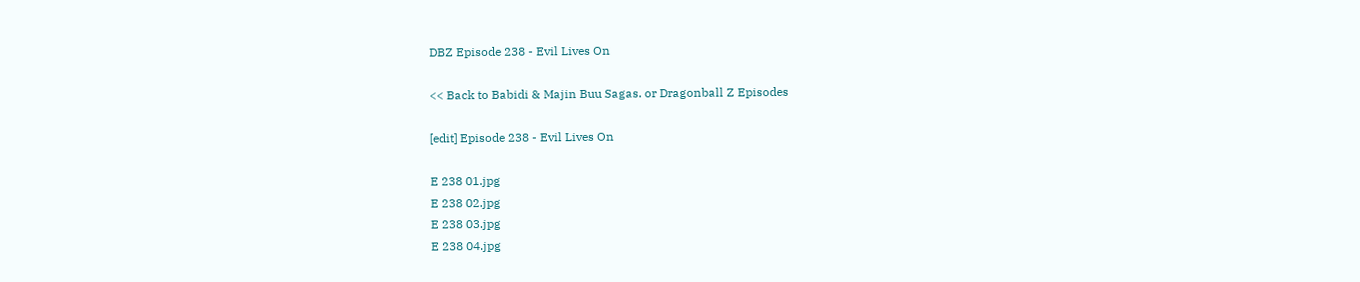DBZ Episode 238 - Evil Lives On

<< Back to Babidi & Majin Buu Sagas. or Dragonball Z Episodes

[edit] Episode 238 - Evil Lives On

E 238 01.jpg
E 238 02.jpg
E 238 03.jpg
E 238 04.jpg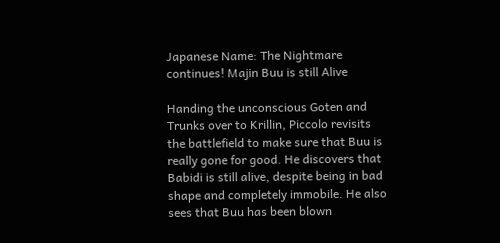Japanese Name: The Nightmare continues! Majin Buu is still Alive

Handing the unconscious Goten and Trunks over to Krillin, Piccolo revisits the battlefield to make sure that Buu is really gone for good. He discovers that Babidi is still alive, despite being in bad shape and completely immobile. He also sees that Buu has been blown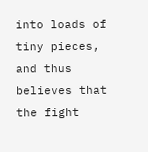into loads of tiny pieces, and thus believes that the fight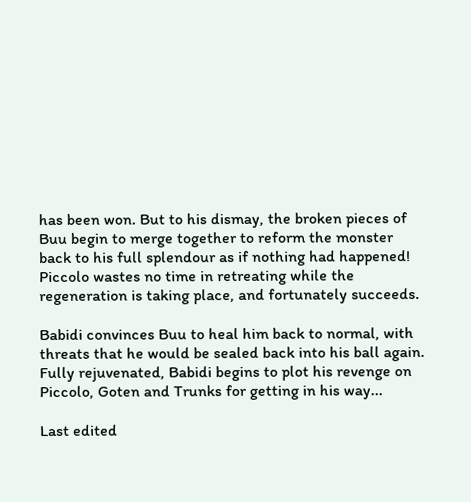has been won. But to his dismay, the broken pieces of Buu begin to merge together to reform the monster back to his full splendour as if nothing had happened! Piccolo wastes no time in retreating while the regeneration is taking place, and fortunately succeeds.

Babidi convinces Buu to heal him back to normal, with threats that he would be sealed back into his ball again. Fully rejuvenated, Babidi begins to plot his revenge on Piccolo, Goten and Trunks for getting in his way...

Last edited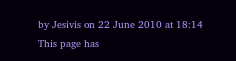by Jesivis on 22 June 2010 at 18:14
This page has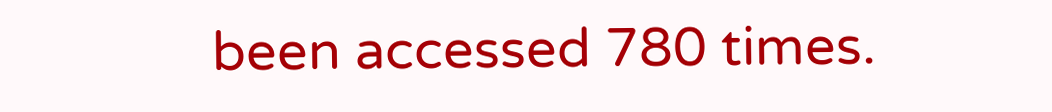been accessed 780 times.